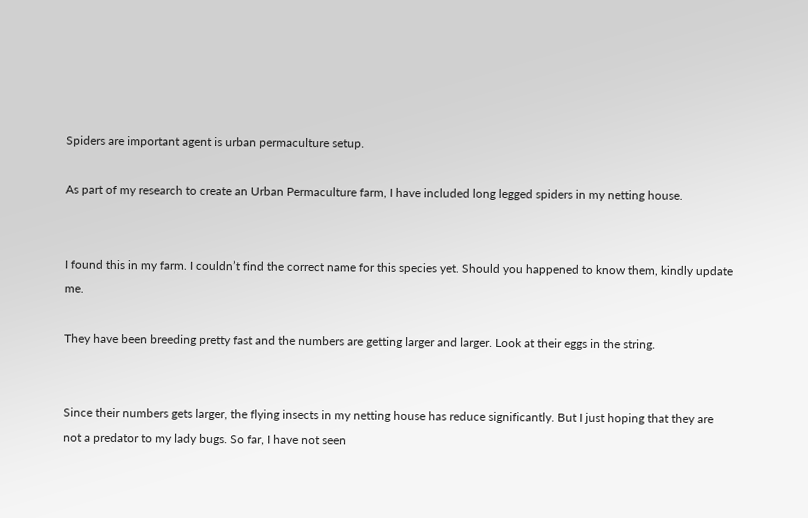Spiders are important agent is urban permaculture setup.

As part of my research to create an Urban Permaculture farm, I have included long legged spiders in my netting house.


I found this in my farm. I couldn’t find the correct name for this species yet. Should you happened to know them, kindly update me.

They have been breeding pretty fast and the numbers are getting larger and larger. Look at their eggs in the string.


Since their numbers gets larger, the flying insects in my netting house has reduce significantly. But I just hoping that they are not a predator to my lady bugs. So far, I have not seen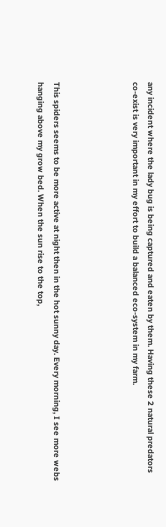any incident where the lady bug is being captured and eaten by them. Having these 2 natural predators co-exist is very important in my effort to build a balanced eco-system in my farm.




This spiders seems to be more active at night then in the hot sunny day. Every morning, I see more webs hanging above my grow bed. When the sun rise to the top,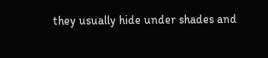they usually hide under shades and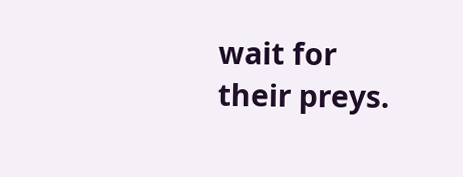wait for their preys.